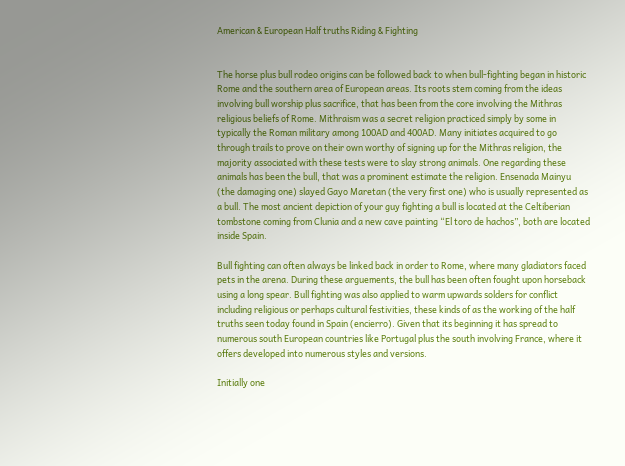American & European Half truths Riding & Fighting


The horse plus bull rodeo origins can be followed back to when bull-fighting began in historic Rome and the southern area of European areas. Its roots stem coming from the ideas involving bull worship plus sacrifice, that has been from the core involving the Mithras religious beliefs of Rome. Mithraism was a secret religion practiced simply by some in typically the Roman military among 100AD and 400AD. Many initiates acquired to go through trails to prove on their own worthy of signing up for the Mithras religion, the majority associated with these tests were to slay strong animals. One regarding these animals has been the bull, that was a prominent estimate the religion. Ensenada Mainyu (the damaging one) slayed Gayo Maretan (the very first one) who is usually represented as a bull. The most ancient depiction of your guy fighting a bull is located at the Celtiberian tombstone coming from Clunia and a new cave painting “El toro de hachos”, both are located inside Spain.

Bull fighting can often always be linked back in order to Rome, where many gladiators faced pets in the arena. During these arguements, the bull has been often fought upon horseback using a long spear. Bull fighting was also applied to warm upwards solders for conflict including religious or perhaps cultural festivities, these kinds of as the working of the half truths seen today found in Spain (encierro). Given that its beginning it has spread to numerous south European countries like Portugal plus the south involving France, where it offers developed into numerous styles and versions.

Initially one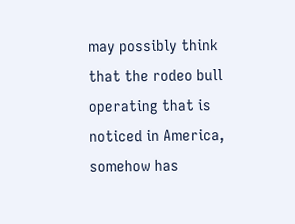may possibly think that the rodeo bull operating that is noticed in America, somehow has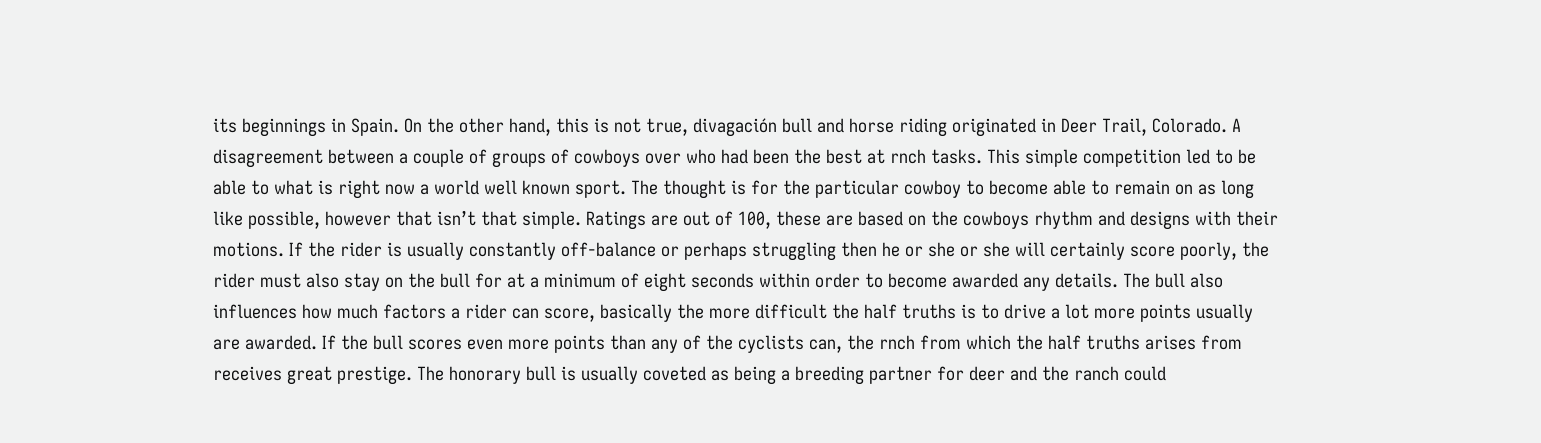its beginnings in Spain. On the other hand, this is not true, divagación bull and horse riding originated in Deer Trail, Colorado. A disagreement between a couple of groups of cowboys over who had been the best at rnch tasks. This simple competition led to be able to what is right now a world well known sport. The thought is for the particular cowboy to become able to remain on as long like possible, however that isn’t that simple. Ratings are out of 100, these are based on the cowboys rhythm and designs with their motions. If the rider is usually constantly off-balance or perhaps struggling then he or she or she will certainly score poorly, the rider must also stay on the bull for at a minimum of eight seconds within order to become awarded any details. The bull also influences how much factors a rider can score, basically the more difficult the half truths is to drive a lot more points usually are awarded. If the bull scores even more points than any of the cyclists can, the rnch from which the half truths arises from receives great prestige. The honorary bull is usually coveted as being a breeding partner for deer and the ranch could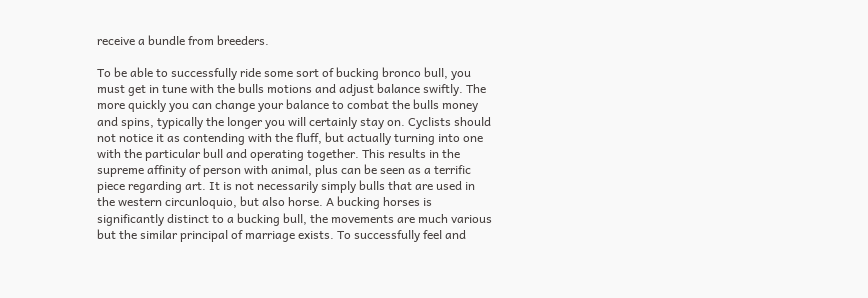receive a bundle from breeders.

To be able to successfully ride some sort of bucking bronco bull, you must get in tune with the bulls motions and adjust balance swiftly. The more quickly you can change your balance to combat the bulls money and spins, typically the longer you will certainly stay on. Cyclists should not notice it as contending with the fluff, but actually turning into one with the particular bull and operating together. This results in the supreme affinity of person with animal, plus can be seen as a terrific piece regarding art. It is not necessarily simply bulls that are used in the western circunloquio, but also horse. A bucking horses is significantly distinct to a bucking bull, the movements are much various but the similar principal of marriage exists. To successfully feel and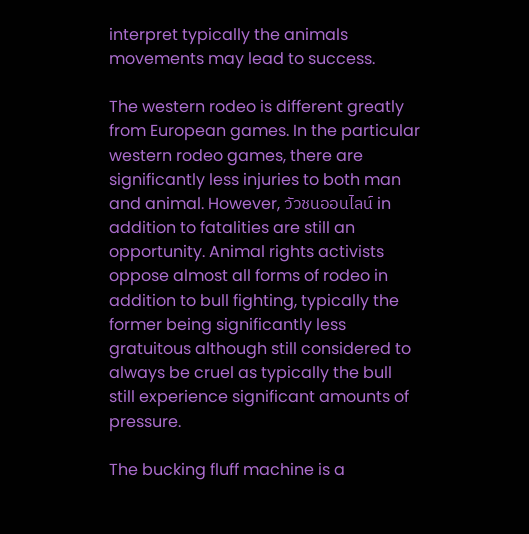interpret typically the animals movements may lead to success.

The western rodeo is different greatly from European games. In the particular western rodeo games, there are significantly less injuries to both man and animal. However, วัวชนออนไลน์ in addition to fatalities are still an opportunity. Animal rights activists oppose almost all forms of rodeo in addition to bull fighting, typically the former being significantly less gratuitous although still considered to always be cruel as typically the bull still experience significant amounts of pressure.

The bucking fluff machine is a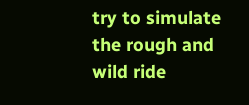try to simulate the rough and wild ride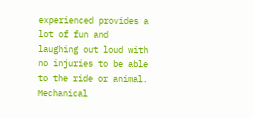experienced provides a lot of fun and laughing out loud with no injuries to be able to the ride or animal. Mechanical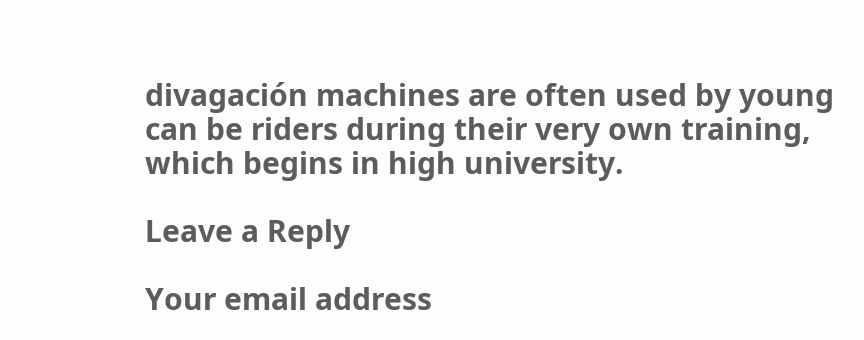divagación machines are often used by young can be riders during their very own training, which begins in high university.

Leave a Reply

Your email address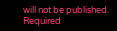will not be published. Required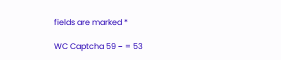fields are marked *

WC Captcha 59 − = 53